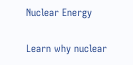Nuclear Energy

Learn why nuclear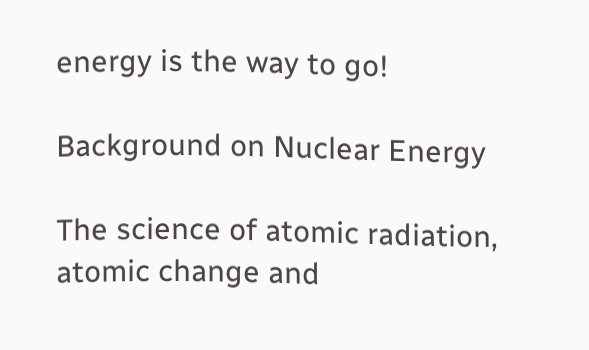energy is the way to go!

Background on Nuclear Energy

The science of atomic radiation, atomic change and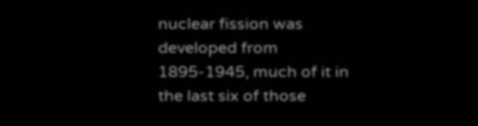nuclear fission was developed from 1895-1945, much of it in the last six of those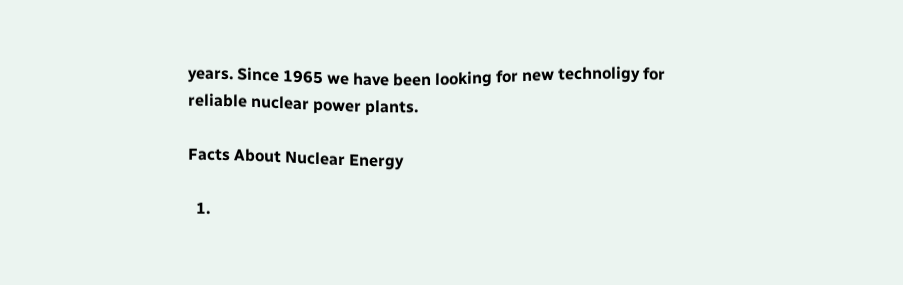years. Since 1965 we have been looking for new technoligy for reliable nuclear power plants.

Facts About Nuclear Energy

  1.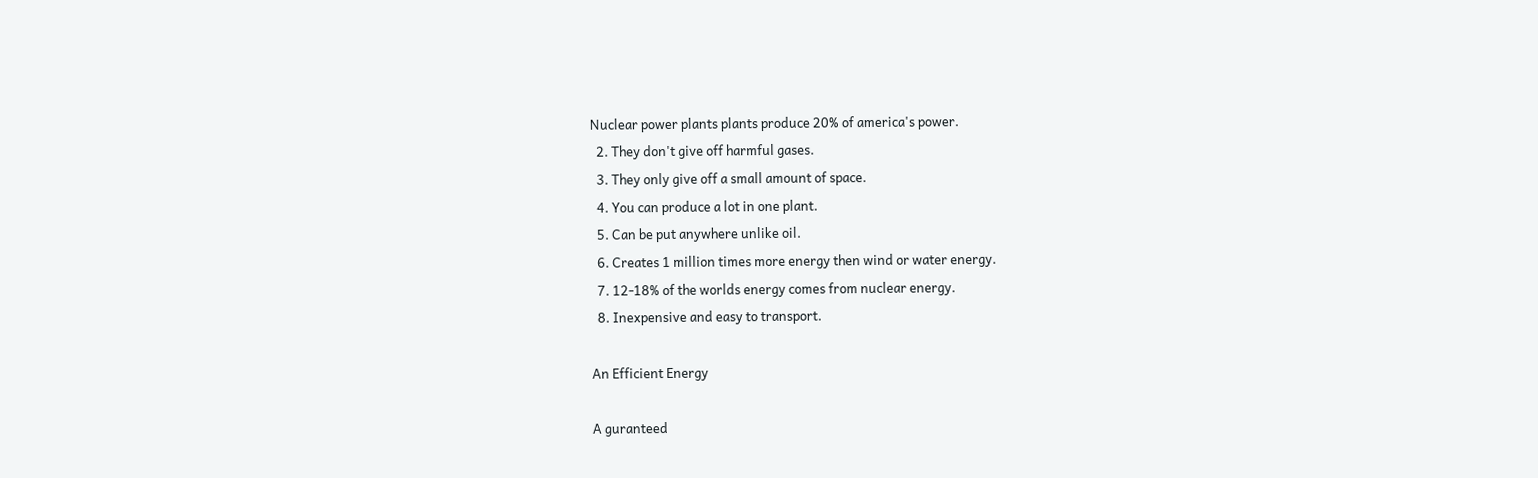Nuclear power plants plants produce 20% of america's power.
  2. They don't give off harmful gases.
  3. They only give off a small amount of space.
  4. You can produce a lot in one plant.
  5. Can be put anywhere unlike oil.
  6. Creates 1 million times more energy then wind or water energy.
  7. 12-18% of the worlds energy comes from nuclear energy.
  8. Inexpensive and easy to transport.

An Efficient Energy

A guranteed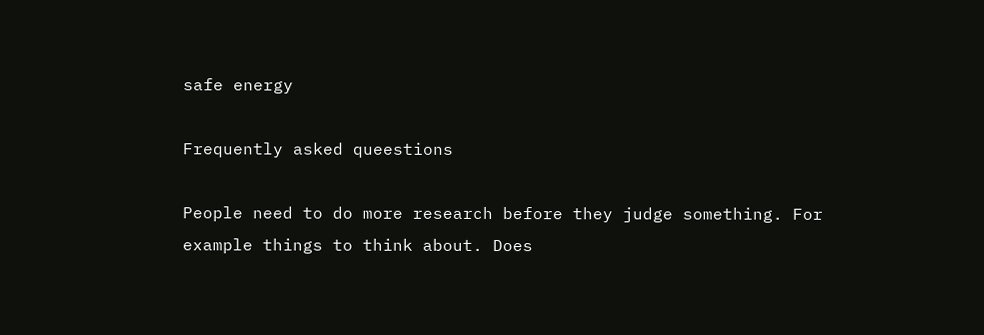safe energy

Frequently asked queestions

People need to do more research before they judge something. For example things to think about. Does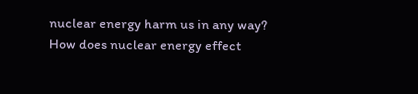nuclear energy harm us in any way? How does nuclear energy effect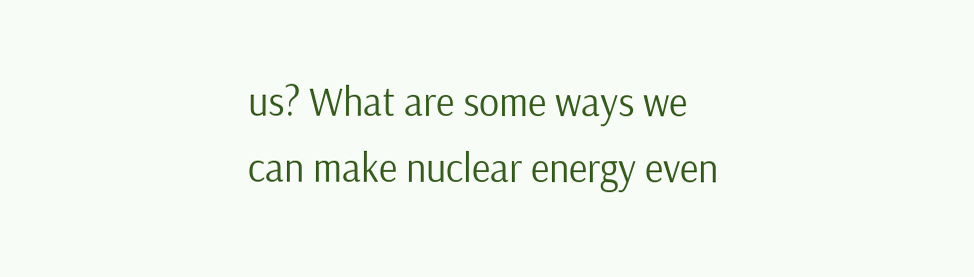us? What are some ways we can make nuclear energy even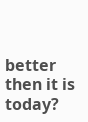better then it is today?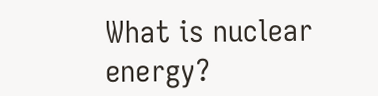What is nuclear energy?